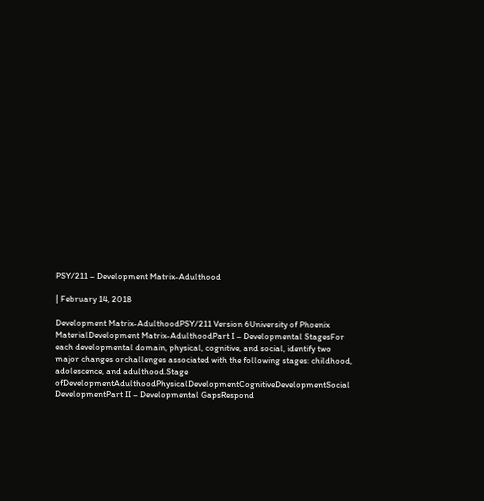PSY/211 – Development Matrix-Adulthood

| February 14, 2018

Development Matrix-AdulthoodPSY/211 Version 6University of Phoenix MaterialDevelopment Matrix-AdulthoodPart I – Developmental StagesFor each developmental domain, physical, cognitive, and social, identify two major changes orchallenges associated with the following stages: childhood, adolescence, and adulthood.Stage ofDevelopmentAdulthoodPhysicalDevelopmentCognitiveDevelopmentSocial DevelopmentPart II – Developmental GapsRespond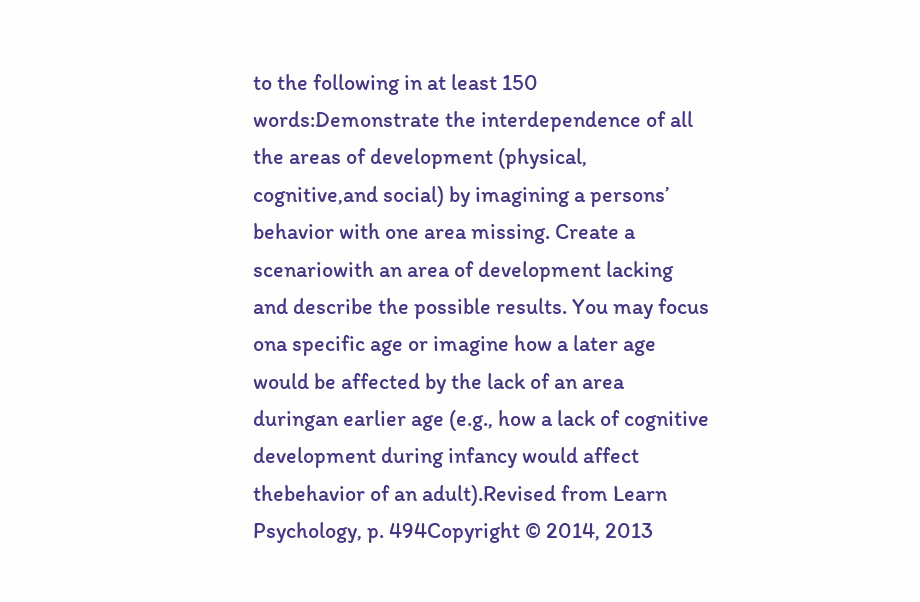to the following in at least 150 words:Demonstrate the interdependence of all the areas of development (physical, cognitive,and social) by imagining a persons’ behavior with one area missing. Create a scenariowith an area of development lacking and describe the possible results. You may focus ona specific age or imagine how a later age would be affected by the lack of an area duringan earlier age (e.g., how a lack of cognitive development during infancy would affect thebehavior of an adult).Revised from Learn Psychology, p. 494Copyright © 2014, 2013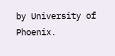by University of Phoenix.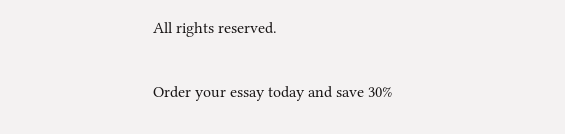All rights reserved.

Order your essay today and save 30%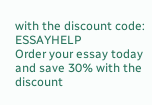with the discount code: ESSAYHELP
Order your essay today and save 30% with the discount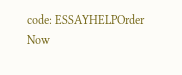code: ESSAYHELPOrder Now